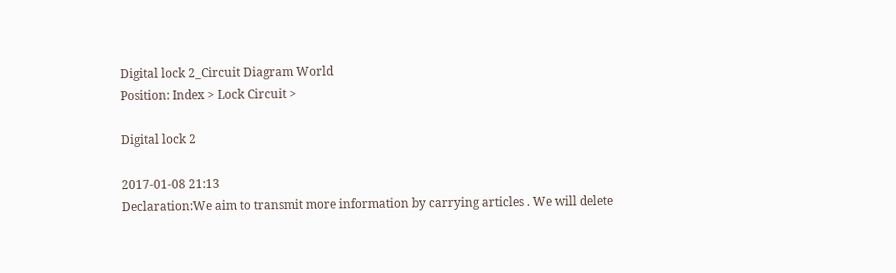Digital lock 2_Circuit Diagram World
Position: Index > Lock Circuit >

Digital lock 2

2017-01-08 21:13
Declaration:We aim to transmit more information by carrying articles . We will delete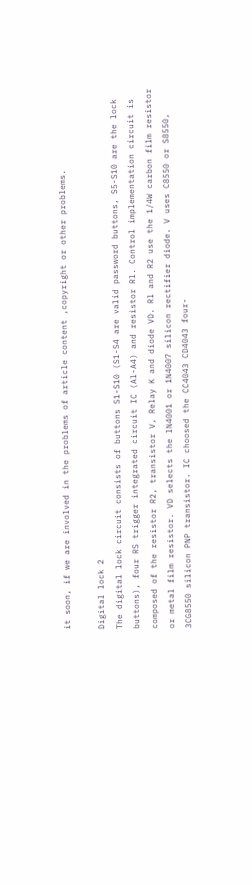it soon, if we are involved in the problems of article content ,copyright or other problems.

Digital lock 2
The digital lock circuit consists of buttons S1-S10 (S1-S4 are valid password buttons, S5-S10 are the lock buttons), four RS trigger integrated circuit IC (Al-A4) and resistor Rl. Control implementation circuit is composed of the resistor R2, transistor V, Relay K and diode VD. Rl and R2 use the 1/4W carbon film resistor or metal film resistor. VD selects the lN4001 or 1N4007 silicon rectifier diode. V uses C8550 or S8550, 3CG8550 silicon PNP transistor. IC choosed the CC4043 CD4043 four-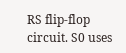RS flip-flop circuit. S0 uses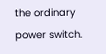the ordinary power switch.